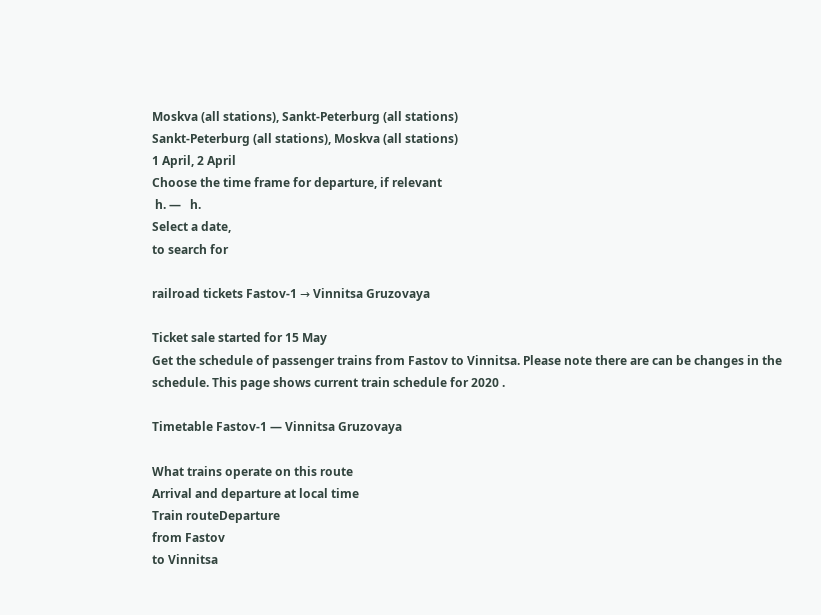Moskva (all stations), Sankt-Peterburg (all stations)
Sankt-Peterburg (all stations), Moskva (all stations)
1 April, 2 April
Choose the time frame for departure, if relevant
 h. —   h.
Select a date,
to search for

railroad tickets Fastov-1 → Vinnitsa Gruzovaya

Ticket sale started for 15 May
Get the schedule of passenger trains from Fastov to Vinnitsa. Please note there are can be changes in the schedule. This page shows current train schedule for 2020 .

Timetable Fastov-1 — Vinnitsa Gruzovaya

What trains operate on this route
Arrival and departure at local time
Train routeDeparture
from Fastov
to Vinnitsa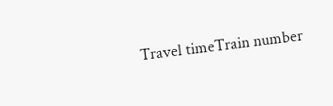Travel timeTrain number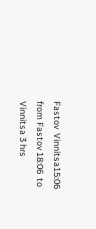Fastov  Vinnitsa15:06  from Fastov 18:06  to Vinnitsa 3 hrs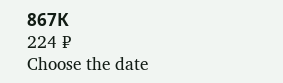867К
224 ₽
Choose the date